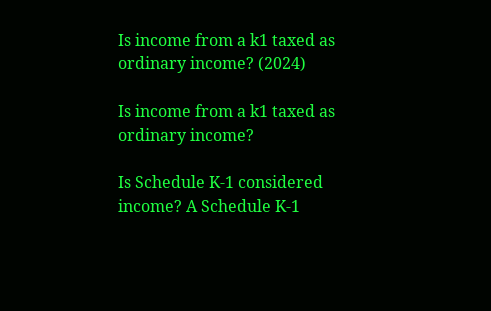Is income from a k1 taxed as ordinary income? (2024)

Is income from a k1 taxed as ordinary income?

Is Schedule K-1 considered income? A Schedule K-1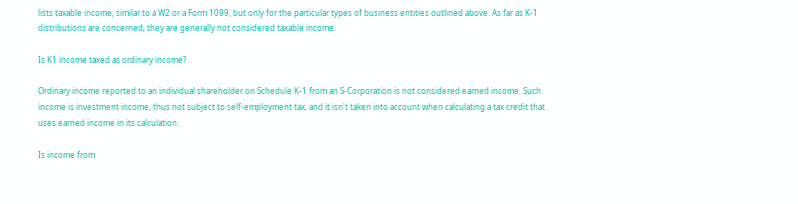lists taxable income, similar to a W2 or a Form 1099, but only for the particular types of business entities outlined above. As far as K-1 distributions are concerned, they are generally not considered taxable income.

Is K1 income taxed as ordinary income?

Ordinary income reported to an individual shareholder on Schedule K-1 from an S-Corporation is not considered earned income. Such income is investment income, thus not subject to self-employment tax, and it isn't taken into account when calculating a tax credit that uses earned income in its calculation.

Is income from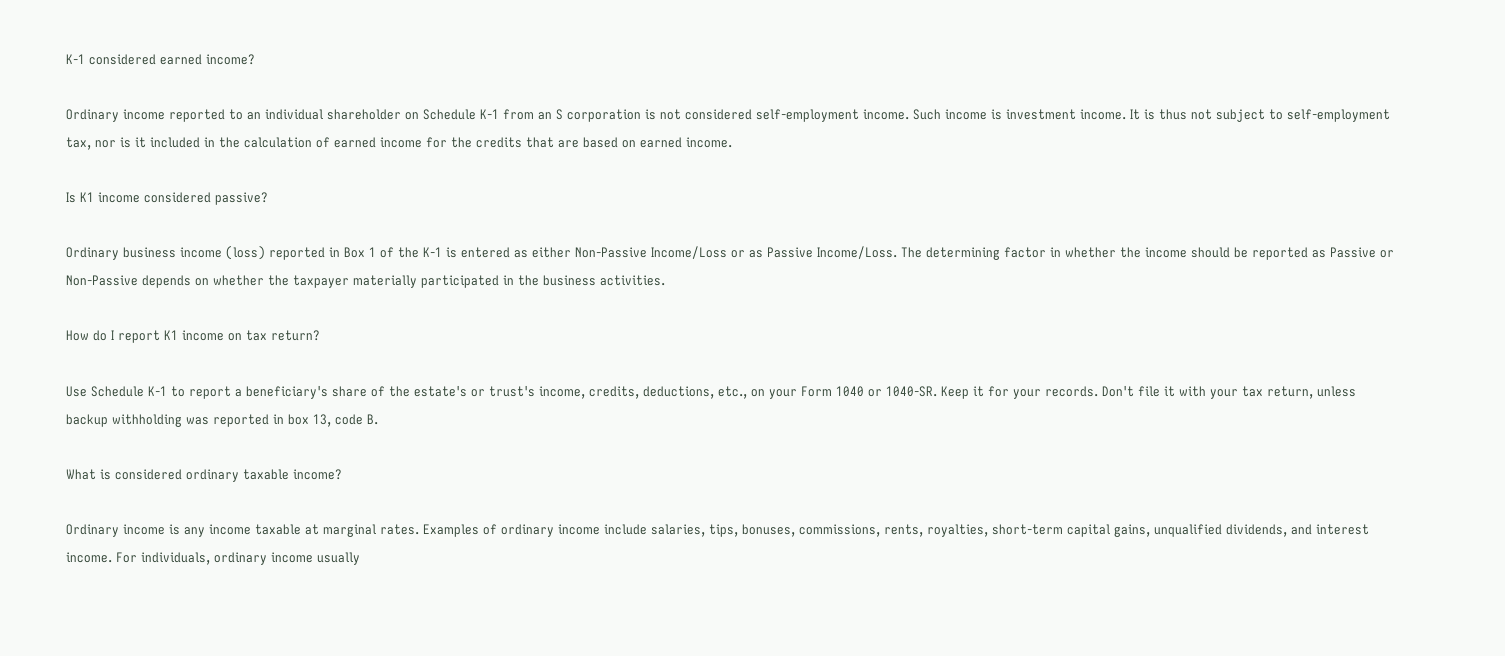K-1 considered earned income?

Ordinary income reported to an individual shareholder on Schedule K-1 from an S corporation is not considered self-employment income. Such income is investment income. It is thus not subject to self-employment tax, nor is it included in the calculation of earned income for the credits that are based on earned income.

Is K1 income considered passive?

Ordinary business income (loss) reported in Box 1 of the K-1 is entered as either Non-Passive Income/Loss or as Passive Income/Loss. The determining factor in whether the income should be reported as Passive or Non-Passive depends on whether the taxpayer materially participated in the business activities.

How do I report K1 income on tax return?

Use Schedule K-1 to report a beneficiary's share of the estate's or trust's income, credits, deductions, etc., on your Form 1040 or 1040-SR. Keep it for your records. Don't file it with your tax return, unless backup withholding was reported in box 13, code B.

What is considered ordinary taxable income?

Ordinary income is any income taxable at marginal rates. Examples of ordinary income include salaries, tips, bonuses, commissions, rents, royalties, short-term capital gains, unqualified dividends, and interest income. For individuals, ordinary income usually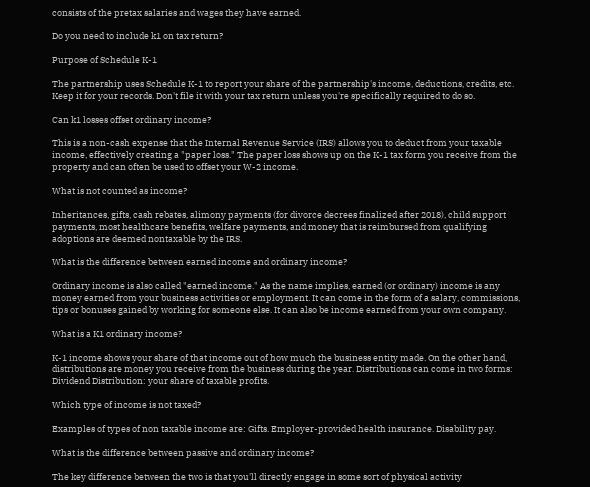consists of the pretax salaries and wages they have earned.

Do you need to include k1 on tax return?

Purpose of Schedule K-1

The partnership uses Schedule K-1 to report your share of the partnership's income, deductions, credits, etc. Keep it for your records. Don't file it with your tax return unless you're specifically required to do so.

Can k1 losses offset ordinary income?

This is a non-cash expense that the Internal Revenue Service (IRS) allows you to deduct from your taxable income, effectively creating a "paper loss." The paper loss shows up on the K-1 tax form you receive from the property and can often be used to offset your W-2 income.

What is not counted as income?

Inheritances, gifts, cash rebates, alimony payments (for divorce decrees finalized after 2018), child support payments, most healthcare benefits, welfare payments, and money that is reimbursed from qualifying adoptions are deemed nontaxable by the IRS.

What is the difference between earned income and ordinary income?

Ordinary income is also called "earned income." As the name implies, earned (or ordinary) income is any money earned from your business activities or employment. It can come in the form of a salary, commissions, tips or bonuses gained by working for someone else. It can also be income earned from your own company.

What is a K1 ordinary income?

K-1 income shows your share of that income out of how much the business entity made. On the other hand, distributions are money you receive from the business during the year. Distributions can come in two forms: Dividend Distribution: your share of taxable profits.

Which type of income is not taxed?

Examples of types of non taxable income are: Gifts. Employer-provided health insurance. Disability pay.

What is the difference between passive and ordinary income?

The key difference between the two is that you'll directly engage in some sort of physical activity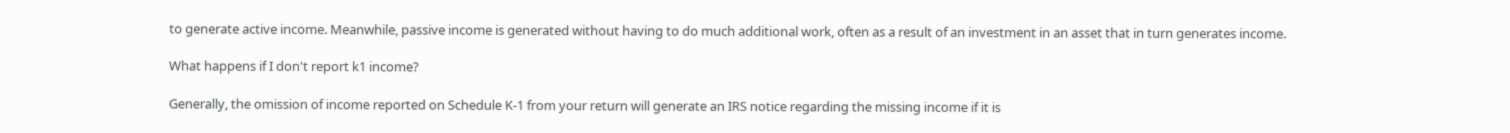to generate active income. Meanwhile, passive income is generated without having to do much additional work, often as a result of an investment in an asset that in turn generates income.

What happens if I don't report k1 income?

Generally, the omission of income reported on Schedule K-1 from your return will generate an IRS notice regarding the missing income if it is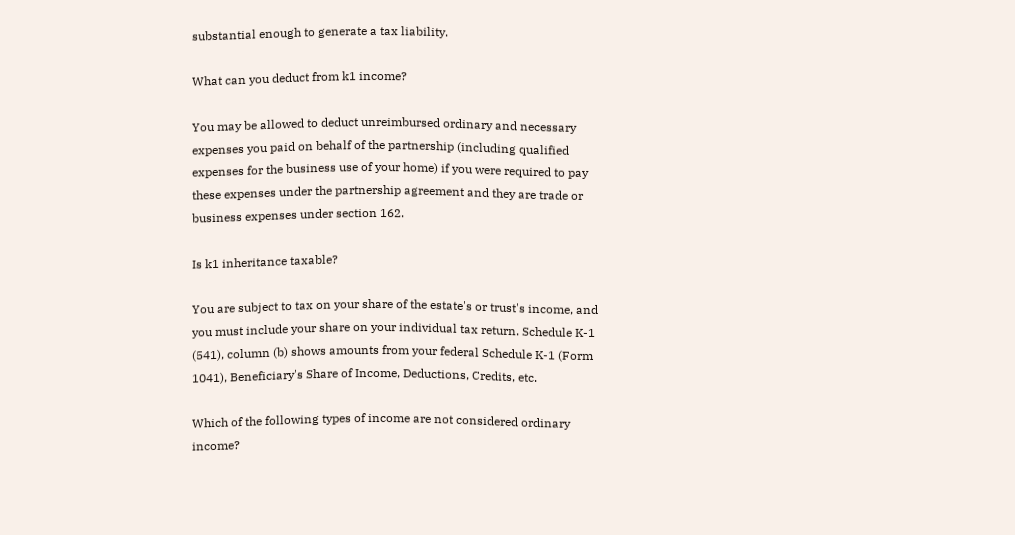substantial enough to generate a tax liability.

What can you deduct from k1 income?

You may be allowed to deduct unreimbursed ordinary and necessary expenses you paid on behalf of the partnership (including qualified expenses for the business use of your home) if you were required to pay these expenses under the partnership agreement and they are trade or business expenses under section 162.

Is k1 inheritance taxable?

You are subject to tax on your share of the estate's or trust's income, and you must include your share on your individual tax return. Schedule K-1 (541), column (b) shows amounts from your federal Schedule K-1 (Form 1041), Beneficiary's Share of Income, Deductions, Credits, etc.

Which of the following types of income are not considered ordinary income?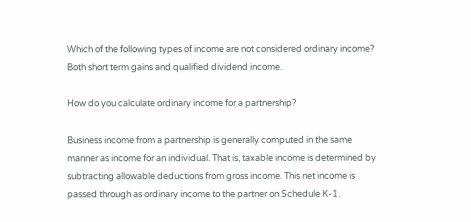Which of the following types of income are not considered ordinary income? Both short term gains and qualified dividend income.

How do you calculate ordinary income for a partnership?

Business income from a partnership is generally computed in the same manner as income for an individual. That is, taxable income is determined by subtracting allowable deductions from gross income. This net income is passed through as ordinary income to the partner on Schedule K-1.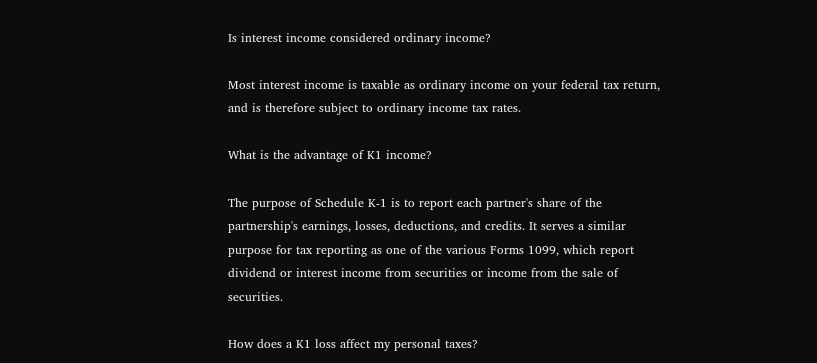Is interest income considered ordinary income?

Most interest income is taxable as ordinary income on your federal tax return, and is therefore subject to ordinary income tax rates.

What is the advantage of K1 income?

The purpose of Schedule K-1 is to report each partner's share of the partnership's earnings, losses, deductions, and credits. It serves a similar purpose for tax reporting as one of the various Forms 1099, which report dividend or interest income from securities or income from the sale of securities.

How does a K1 loss affect my personal taxes?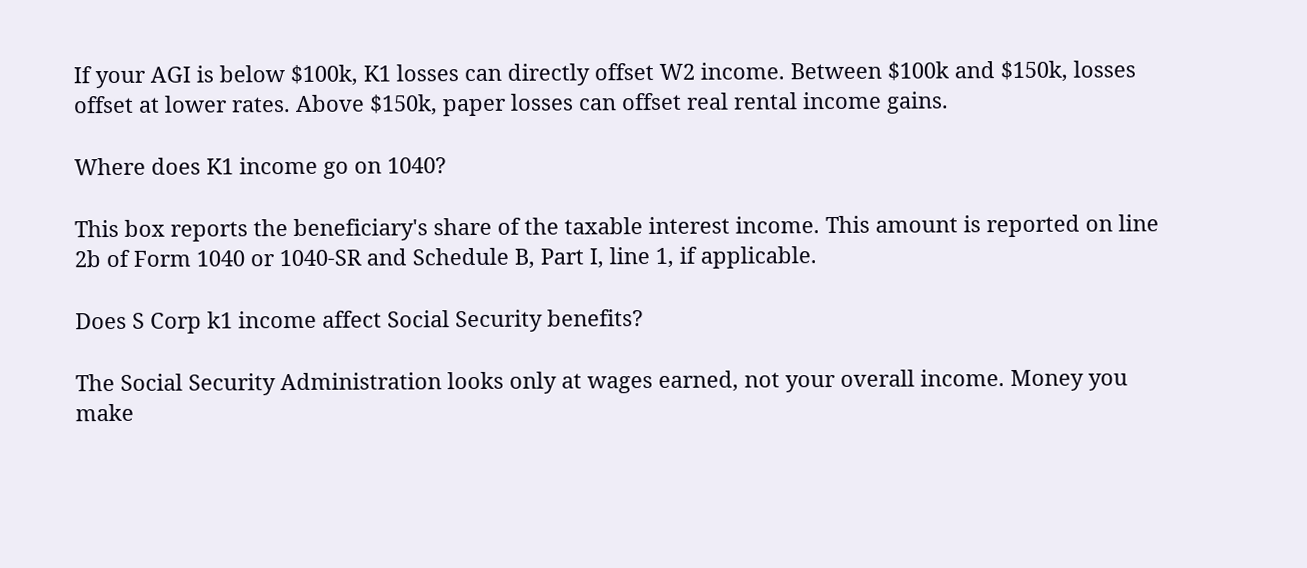If your AGI is below $100k, K1 losses can directly offset W2 income. Between $100k and $150k, losses offset at lower rates. Above $150k, paper losses can offset real rental income gains.

Where does K1 income go on 1040?

This box reports the beneficiary's share of the taxable interest income. This amount is reported on line 2b of Form 1040 or 1040-SR and Schedule B, Part I, line 1, if applicable.

Does S Corp k1 income affect Social Security benefits?

The Social Security Administration looks only at wages earned, not your overall income. Money you make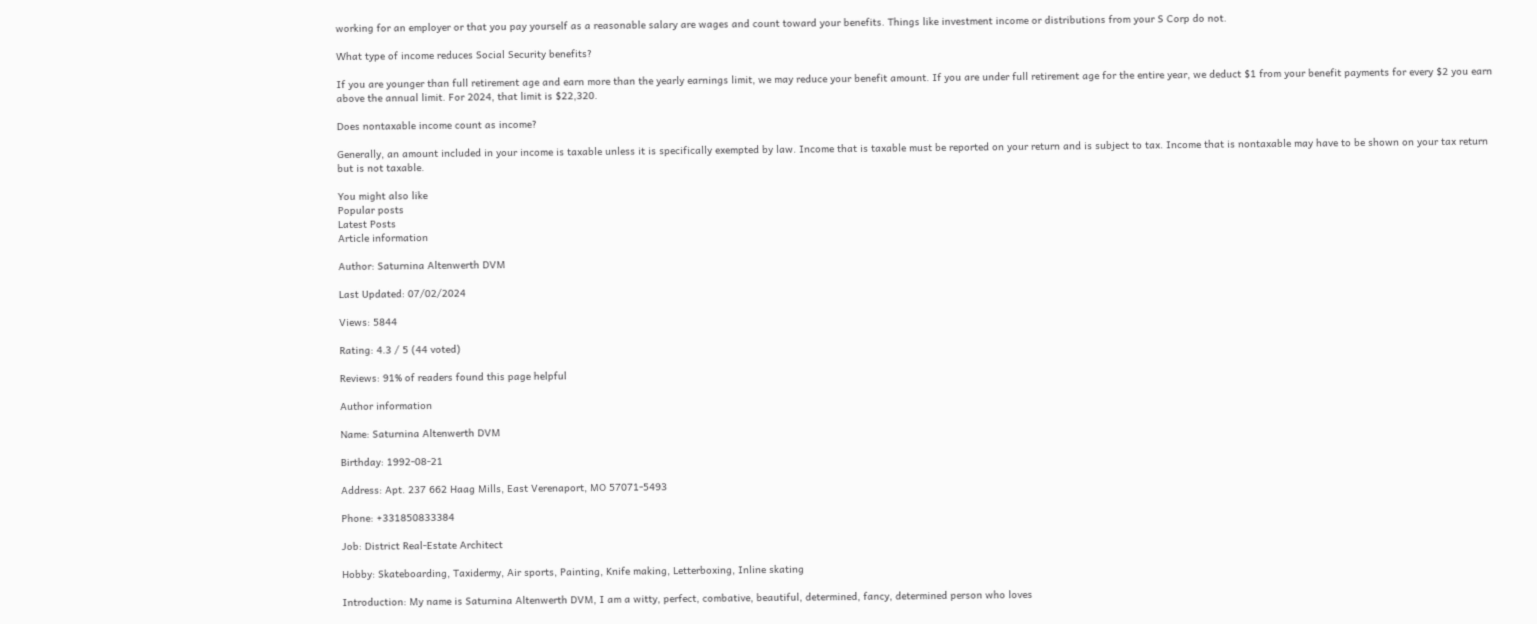working for an employer or that you pay yourself as a reasonable salary are wages and count toward your benefits. Things like investment income or distributions from your S Corp do not.

What type of income reduces Social Security benefits?

If you are younger than full retirement age and earn more than the yearly earnings limit, we may reduce your benefit amount. If you are under full retirement age for the entire year, we deduct $1 from your benefit payments for every $2 you earn above the annual limit. For 2024, that limit is $22,320.

Does nontaxable income count as income?

Generally, an amount included in your income is taxable unless it is specifically exempted by law. Income that is taxable must be reported on your return and is subject to tax. Income that is nontaxable may have to be shown on your tax return but is not taxable.

You might also like
Popular posts
Latest Posts
Article information

Author: Saturnina Altenwerth DVM

Last Updated: 07/02/2024

Views: 5844

Rating: 4.3 / 5 (44 voted)

Reviews: 91% of readers found this page helpful

Author information

Name: Saturnina Altenwerth DVM

Birthday: 1992-08-21

Address: Apt. 237 662 Haag Mills, East Verenaport, MO 57071-5493

Phone: +331850833384

Job: District Real-Estate Architect

Hobby: Skateboarding, Taxidermy, Air sports, Painting, Knife making, Letterboxing, Inline skating

Introduction: My name is Saturnina Altenwerth DVM, I am a witty, perfect, combative, beautiful, determined, fancy, determined person who loves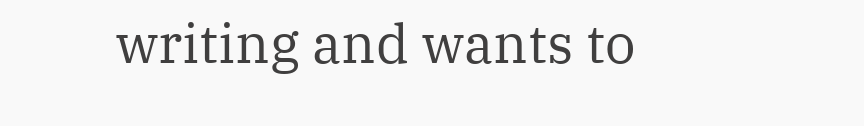writing and wants to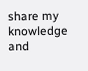share my knowledge and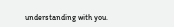understanding with you.